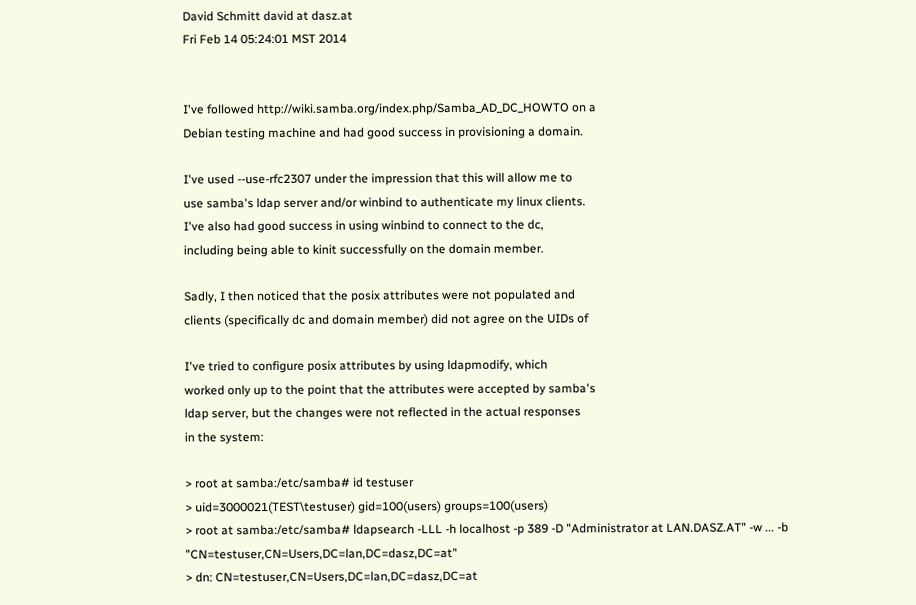David Schmitt david at dasz.at
Fri Feb 14 05:24:01 MST 2014


I've followed http://wiki.samba.org/index.php/Samba_AD_DC_HOWTO on a
Debian testing machine and had good success in provisioning a domain.

I've used --use-rfc2307 under the impression that this will allow me to
use samba's ldap server and/or winbind to authenticate my linux clients.
I've also had good success in using winbind to connect to the dc,
including being able to kinit successfully on the domain member.

Sadly, I then noticed that the posix attributes were not populated and
clients (specifically dc and domain member) did not agree on the UIDs of

I've tried to configure posix attributes by using ldapmodify, which
worked only up to the point that the attributes were accepted by samba's
ldap server, but the changes were not reflected in the actual responses
in the system:

> root at samba:/etc/samba# id testuser
> uid=3000021(TEST\testuser) gid=100(users) groups=100(users)
> root at samba:/etc/samba# ldapsearch -LLL -h localhost -p 389 -D "Administrator at LAN.DASZ.AT" -w ... -b "CN=testuser,CN=Users,DC=lan,DC=dasz,DC=at"
> dn: CN=testuser,CN=Users,DC=lan,DC=dasz,DC=at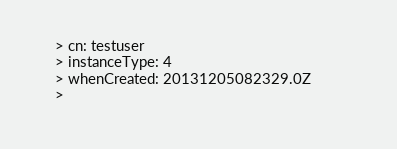> cn: testuser
> instanceType: 4
> whenCreated: 20131205082329.0Z
>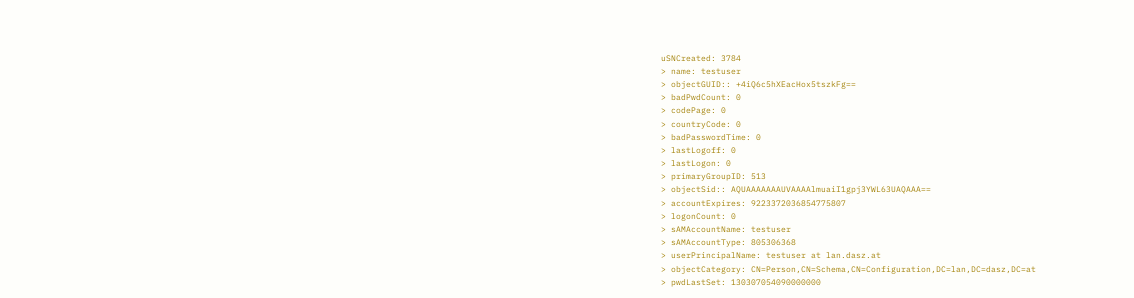uSNCreated: 3784
> name: testuser
> objectGUID:: +4iQ6c5hXEacHox5tszkFg==
> badPwdCount: 0
> codePage: 0
> countryCode: 0
> badPasswordTime: 0
> lastLogoff: 0
> lastLogon: 0
> primaryGroupID: 513
> objectSid:: AQUAAAAAAAUVAAAAlmuaiI1gpj3YWL63UAQAAA==
> accountExpires: 9223372036854775807
> logonCount: 0
> sAMAccountName: testuser
> sAMAccountType: 805306368
> userPrincipalName: testuser at lan.dasz.at
> objectCategory: CN=Person,CN=Schema,CN=Configuration,DC=lan,DC=dasz,DC=at
> pwdLastSet: 130307054090000000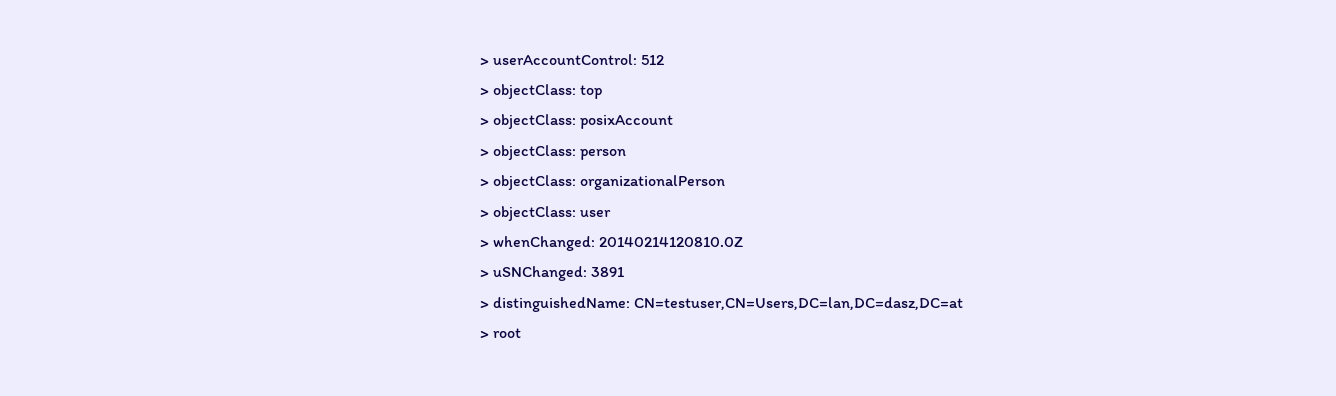> userAccountControl: 512
> objectClass: top
> objectClass: posixAccount
> objectClass: person
> objectClass: organizationalPerson
> objectClass: user
> whenChanged: 20140214120810.0Z
> uSNChanged: 3891
> distinguishedName: CN=testuser,CN=Users,DC=lan,DC=dasz,DC=at
> root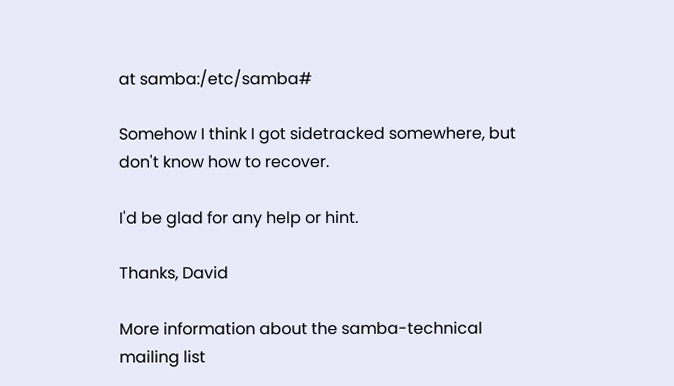at samba:/etc/samba#

Somehow I think I got sidetracked somewhere, but don't know how to recover.

I'd be glad for any help or hint.

Thanks, David

More information about the samba-technical mailing list